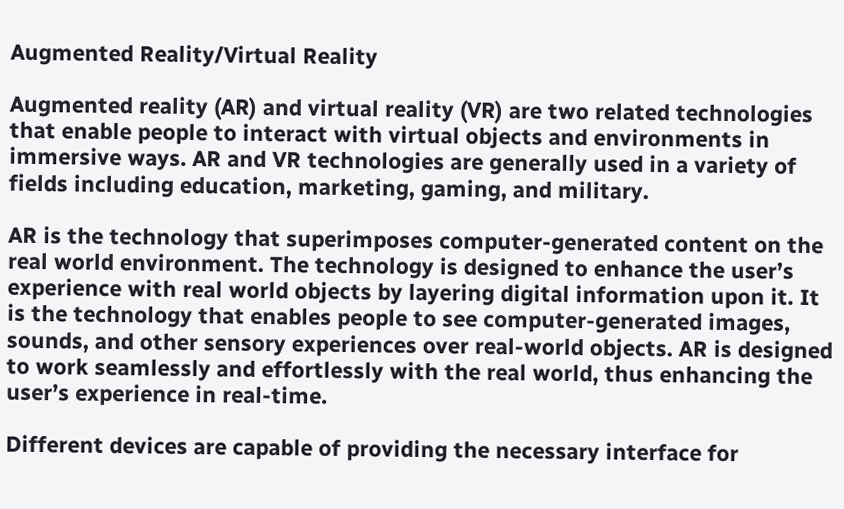Augmented Reality/Virtual Reality

Augmented reality (AR) and virtual reality (VR) are two related technologies that enable people to interact with virtual objects and environments in immersive ways. AR and VR technologies are generally used in a variety of fields including education, marketing, gaming, and military.

AR is the technology that superimposes computer-generated content on the real world environment. The technology is designed to enhance the user’s experience with real world objects by layering digital information upon it. It is the technology that enables people to see computer-generated images, sounds, and other sensory experiences over real-world objects. AR is designed to work seamlessly and effortlessly with the real world, thus enhancing the user’s experience in real-time.

Different devices are capable of providing the necessary interface for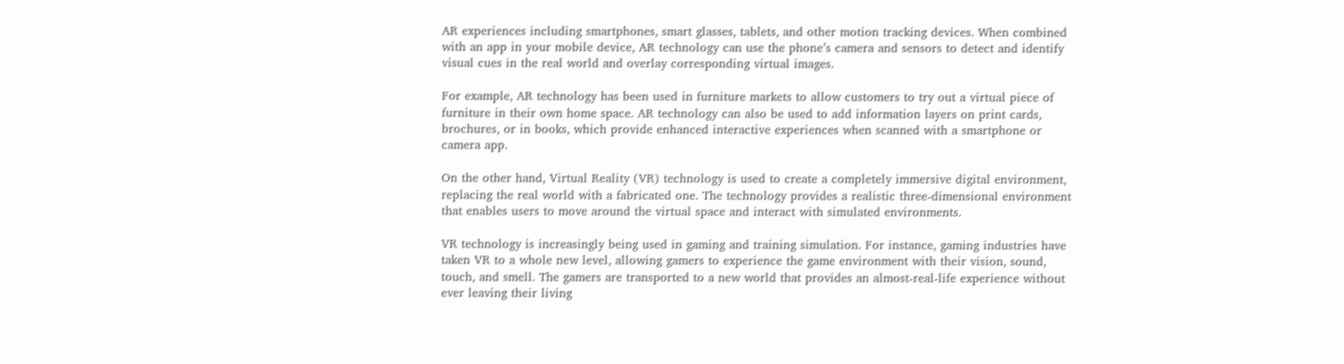AR experiences including smartphones, smart glasses, tablets, and other motion tracking devices. When combined with an app in your mobile device, AR technology can use the phone’s camera and sensors to detect and identify visual cues in the real world and overlay corresponding virtual images.

For example, AR technology has been used in furniture markets to allow customers to try out a virtual piece of furniture in their own home space. AR technology can also be used to add information layers on print cards, brochures, or in books, which provide enhanced interactive experiences when scanned with a smartphone or camera app.

On the other hand, Virtual Reality (VR) technology is used to create a completely immersive digital environment, replacing the real world with a fabricated one. The technology provides a realistic three-dimensional environment that enables users to move around the virtual space and interact with simulated environments.

VR technology is increasingly being used in gaming and training simulation. For instance, gaming industries have taken VR to a whole new level, allowing gamers to experience the game environment with their vision, sound, touch, and smell. The gamers are transported to a new world that provides an almost-real-life experience without ever leaving their living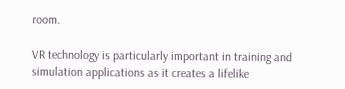room.

VR technology is particularly important in training and simulation applications as it creates a lifelike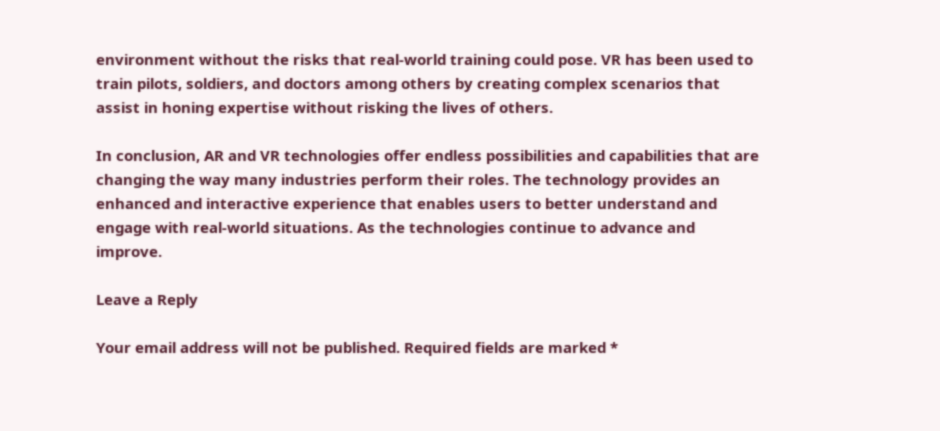environment without the risks that real-world training could pose. VR has been used to train pilots, soldiers, and doctors among others by creating complex scenarios that assist in honing expertise without risking the lives of others.

In conclusion, AR and VR technologies offer endless possibilities and capabilities that are changing the way many industries perform their roles. The technology provides an enhanced and interactive experience that enables users to better understand and engage with real-world situations. As the technologies continue to advance and improve.

Leave a Reply

Your email address will not be published. Required fields are marked *